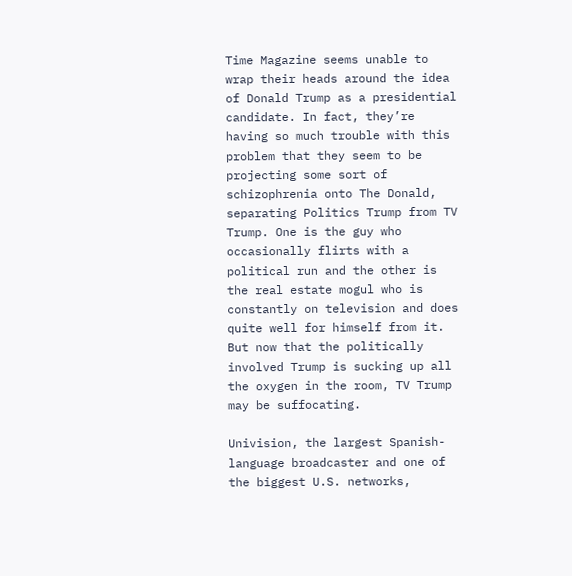Time Magazine seems unable to wrap their heads around the idea of Donald Trump as a presidential candidate. In fact, they’re having so much trouble with this problem that they seem to be projecting some sort of schizophrenia onto The Donald, separating Politics Trump from TV Trump. One is the guy who occasionally flirts with a political run and the other is the real estate mogul who is constantly on television and does quite well for himself from it. But now that the politically involved Trump is sucking up all the oxygen in the room, TV Trump may be suffocating.

Univision, the largest Spanish-language broadcaster and one of the biggest U.S. networks,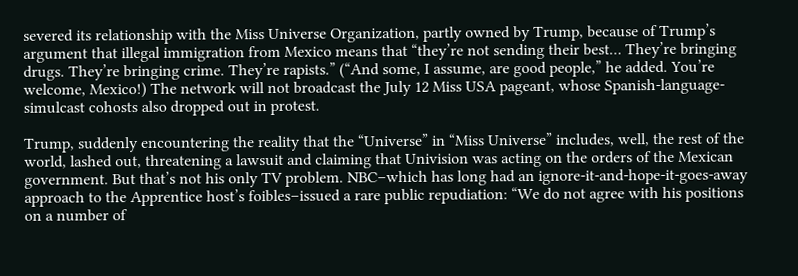severed its relationship with the Miss Universe Organization, partly owned by Trump, because of Trump’s argument that illegal immigration from Mexico means that “they’re not sending their best… They’re bringing drugs. They’re bringing crime. They’re rapists.” (“And some, I assume, are good people,” he added. You’re welcome, Mexico!) The network will not broadcast the July 12 Miss USA pageant, whose Spanish-language-simulcast cohosts also dropped out in protest.

Trump, suddenly encountering the reality that the “Universe” in “Miss Universe” includes, well, the rest of the world, lashed out, threatening a lawsuit and claiming that Univision was acting on the orders of the Mexican government. But that’s not his only TV problem. NBC–which has long had an ignore-it-and-hope-it-goes-away approach to the Apprentice host’s foibles–issued a rare public repudiation: “We do not agree with his positions on a number of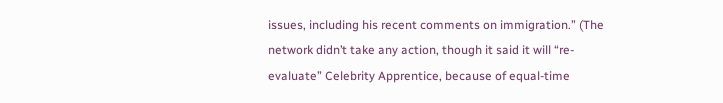issues, including his recent comments on immigration.” (The network didn’t take any action, though it said it will “re-evaluate” Celebrity Apprentice, because of equal-time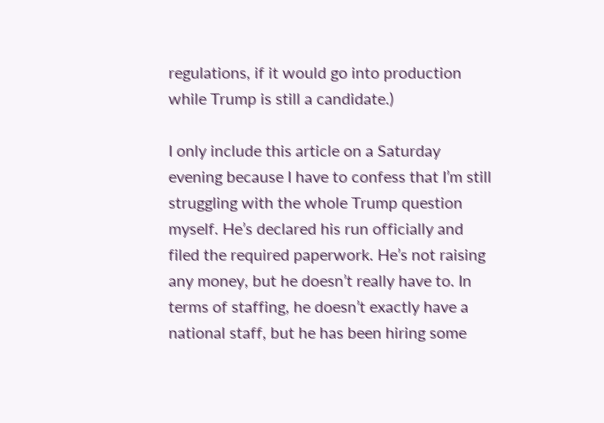regulations, if it would go into production while Trump is still a candidate.)

I only include this article on a Saturday evening because I have to confess that I’m still struggling with the whole Trump question myself. He’s declared his run officially and filed the required paperwork. He’s not raising any money, but he doesn’t really have to. In terms of staffing, he doesn’t exactly have a national staff, but he has been hiring some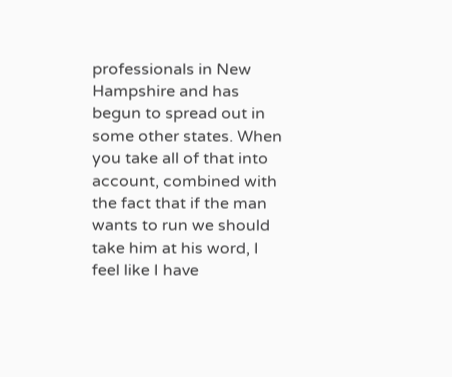professionals in New Hampshire and has begun to spread out in some other states. When you take all of that into account, combined with the fact that if the man wants to run we should take him at his word, I feel like I have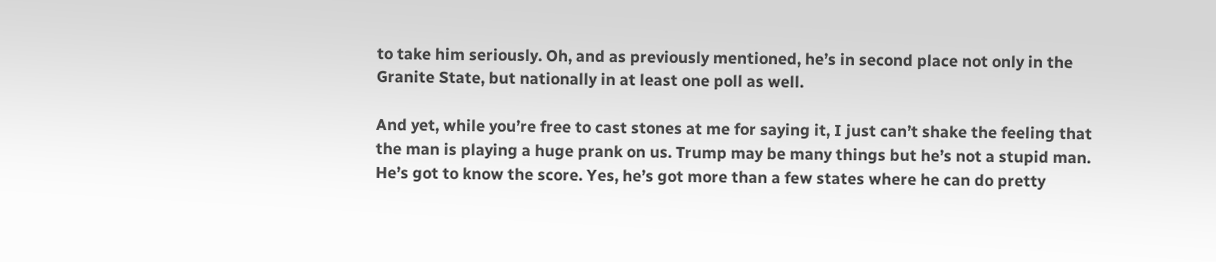to take him seriously. Oh, and as previously mentioned, he’s in second place not only in the Granite State, but nationally in at least one poll as well.

And yet, while you’re free to cast stones at me for saying it, I just can’t shake the feeling that the man is playing a huge prank on us. Trump may be many things but he’s not a stupid man. He’s got to know the score. Yes, he’s got more than a few states where he can do pretty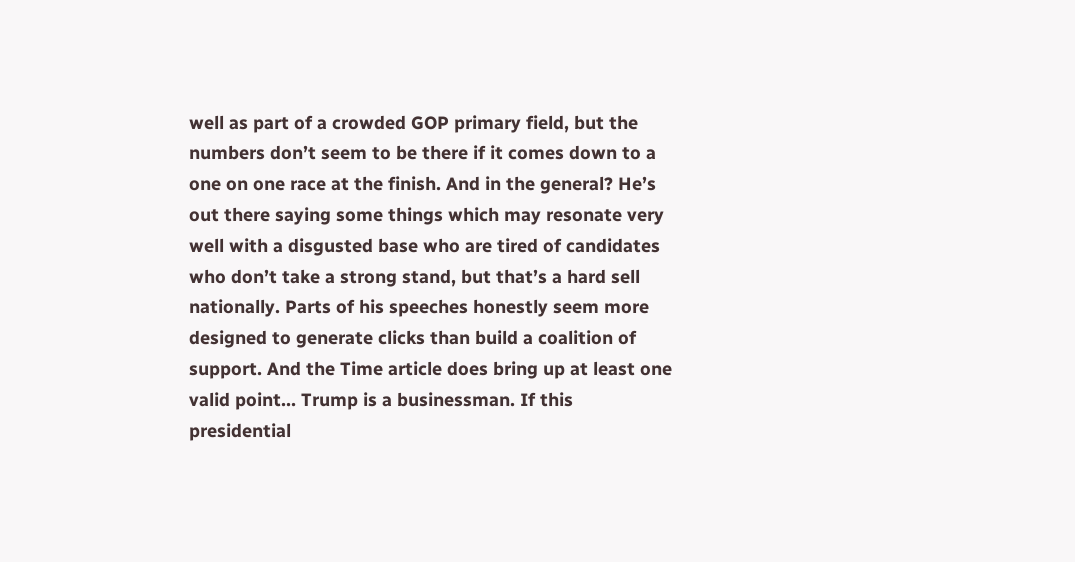well as part of a crowded GOP primary field, but the numbers don’t seem to be there if it comes down to a one on one race at the finish. And in the general? He’s out there saying some things which may resonate very well with a disgusted base who are tired of candidates who don’t take a strong stand, but that’s a hard sell nationally. Parts of his speeches honestly seem more designed to generate clicks than build a coalition of support. And the Time article does bring up at least one valid point… Trump is a businessman. If this presidential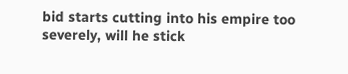bid starts cutting into his empire too severely, will he stick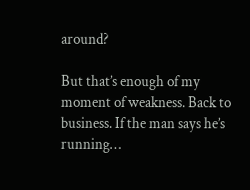around?

But that’s enough of my moment of weakness. Back to business. If the man says he’s running…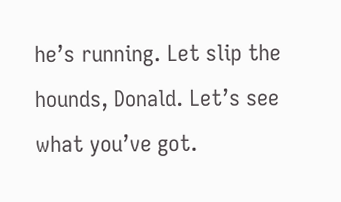he’s running. Let slip the hounds, Donald. Let’s see what you’ve got.